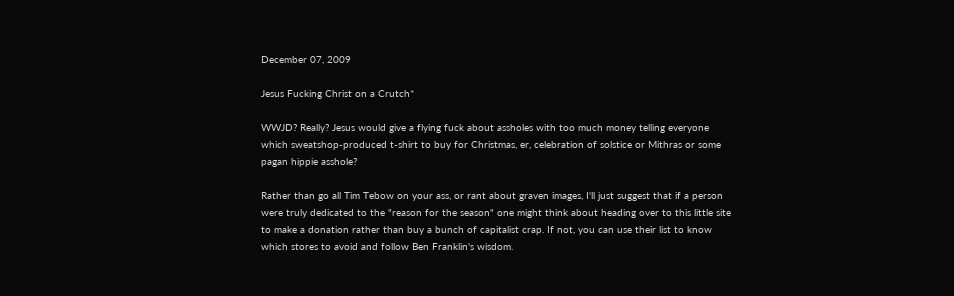December 07, 2009

Jesus Fucking Christ on a Crutch*

WWJD? Really? Jesus would give a flying fuck about assholes with too much money telling everyone which sweatshop-produced t-shirt to buy for Christmas, er, celebration of solstice or Mithras or some pagan hippie asshole?

Rather than go all Tim Tebow on your ass, or rant about graven images, I'll just suggest that if a person were truly dedicated to the "reason for the season" one might think about heading over to this little site to make a donation rather than buy a bunch of capitalist crap. If not, you can use their list to know which stores to avoid and follow Ben Franklin's wisdom.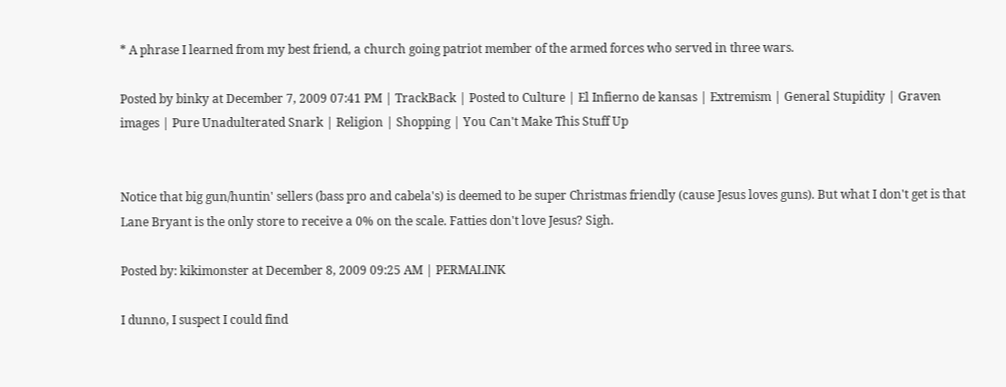* A phrase I learned from my best friend, a church going patriot member of the armed forces who served in three wars.

Posted by binky at December 7, 2009 07:41 PM | TrackBack | Posted to Culture | El Infierno de kansas | Extremism | General Stupidity | Graven images | Pure Unadulterated Snark | Religion | Shopping | You Can't Make This Stuff Up


Notice that big gun/huntin' sellers (bass pro and cabela's) is deemed to be super Christmas friendly (cause Jesus loves guns). But what I don't get is that Lane Bryant is the only store to receive a 0% on the scale. Fatties don't love Jesus? Sigh.

Posted by: kikimonster at December 8, 2009 09:25 AM | PERMALINK

I dunno, I suspect I could find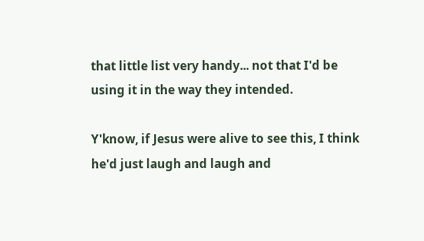that little list very handy... not that I'd be using it in the way they intended.

Y'know, if Jesus were alive to see this, I think he'd just laugh and laugh and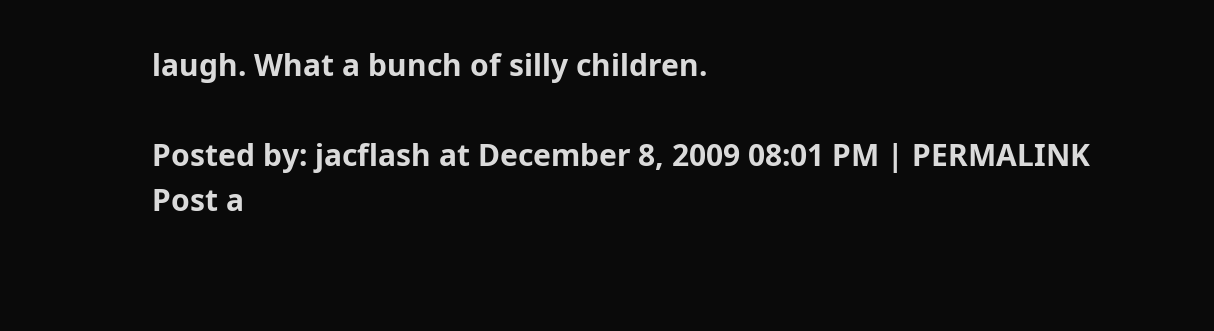laugh. What a bunch of silly children.

Posted by: jacflash at December 8, 2009 08:01 PM | PERMALINK
Post a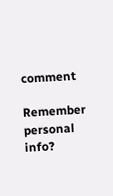comment

Remember personal info?